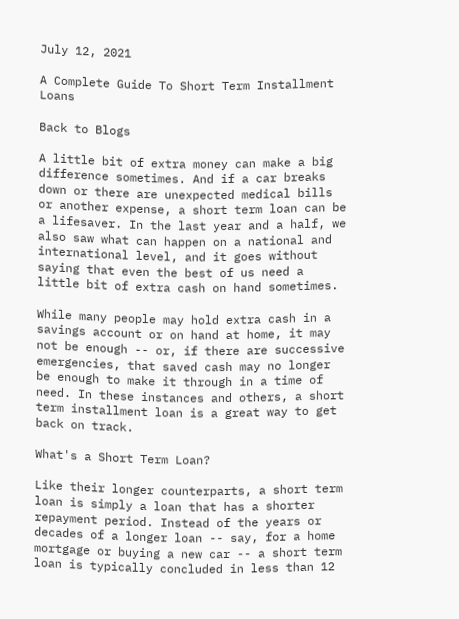July 12, 2021

A Complete Guide To Short Term Installment Loans

Back to Blogs

A little bit of extra money can make a big difference sometimes. And if a car breaks down or there are unexpected medical bills or another expense, a short term loan can be a lifesaver. In the last year and a half, we also saw what can happen on a national and international level, and it goes without saying that even the best of us need a little bit of extra cash on hand sometimes.

While many people may hold extra cash in a savings account or on hand at home, it may not be enough -- or, if there are successive emergencies, that saved cash may no longer be enough to make it through in a time of need. In these instances and others, a short term installment loan is a great way to get back on track.

What's a Short Term Loan?

Like their longer counterparts, a short term loan is simply a loan that has a shorter repayment period. Instead of the years or decades of a longer loan -- say, for a home mortgage or buying a new car -- a short term loan is typically concluded in less than 12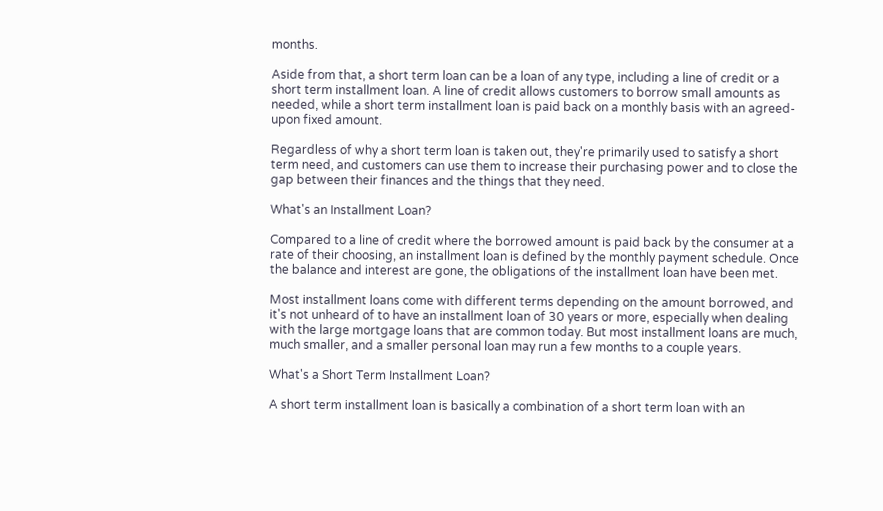months.

Aside from that, a short term loan can be a loan of any type, including a line of credit or a short term installment loan. A line of credit allows customers to borrow small amounts as needed, while a short term installment loan is paid back on a monthly basis with an agreed-upon fixed amount.

Regardless of why a short term loan is taken out, they're primarily used to satisfy a short term need, and customers can use them to increase their purchasing power and to close the gap between their finances and the things that they need.

What's an Installment Loan?

Compared to a line of credit where the borrowed amount is paid back by the consumer at a rate of their choosing, an installment loan is defined by the monthly payment schedule. Once the balance and interest are gone, the obligations of the installment loan have been met.

Most installment loans come with different terms depending on the amount borrowed, and it's not unheard of to have an installment loan of 30 years or more, especially when dealing with the large mortgage loans that are common today. But most installment loans are much, much smaller, and a smaller personal loan may run a few months to a couple years.

What's a Short Term Installment Loan?

A short term installment loan is basically a combination of a short term loan with an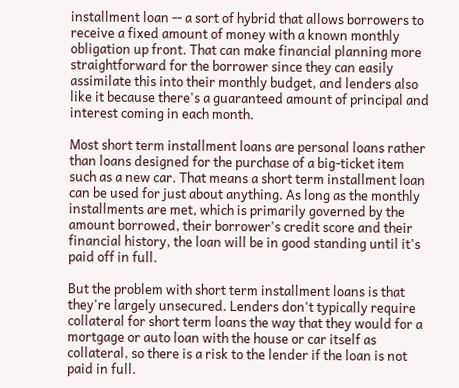installment loan -- a sort of hybrid that allows borrowers to receive a fixed amount of money with a known monthly obligation up front. That can make financial planning more straightforward for the borrower since they can easily assimilate this into their monthly budget, and lenders also like it because there's a guaranteed amount of principal and interest coming in each month.

Most short term installment loans are personal loans rather than loans designed for the purchase of a big-ticket item such as a new car. That means a short term installment loan can be used for just about anything. As long as the monthly installments are met, which is primarily governed by the amount borrowed, their borrower's credit score and their financial history, the loan will be in good standing until it's paid off in full.

But the problem with short term installment loans is that they're largely unsecured. Lenders don't typically require collateral for short term loans the way that they would for a mortgage or auto loan with the house or car itself as collateral, so there is a risk to the lender if the loan is not paid in full.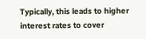Typically, this leads to higher interest rates to cover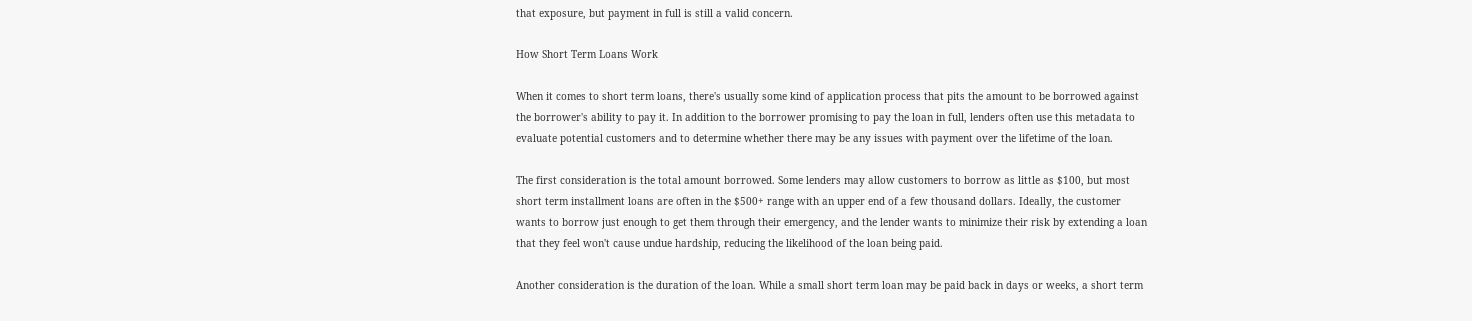that exposure, but payment in full is still a valid concern.

How Short Term Loans Work

When it comes to short term loans, there's usually some kind of application process that pits the amount to be borrowed against the borrower's ability to pay it. In addition to the borrower promising to pay the loan in full, lenders often use this metadata to evaluate potential customers and to determine whether there may be any issues with payment over the lifetime of the loan.

The first consideration is the total amount borrowed. Some lenders may allow customers to borrow as little as $100, but most short term installment loans are often in the $500+ range with an upper end of a few thousand dollars. Ideally, the customer wants to borrow just enough to get them through their emergency, and the lender wants to minimize their risk by extending a loan that they feel won't cause undue hardship, reducing the likelihood of the loan being paid.

Another consideration is the duration of the loan. While a small short term loan may be paid back in days or weeks, a short term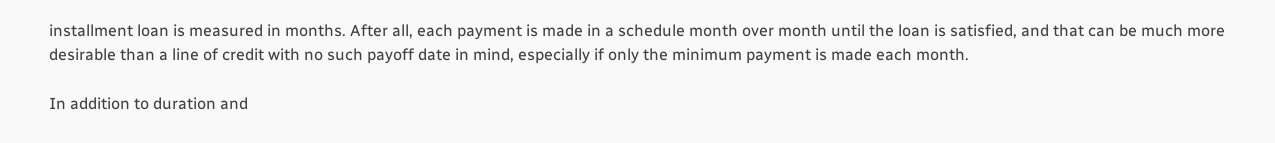installment loan is measured in months. After all, each payment is made in a schedule month over month until the loan is satisfied, and that can be much more desirable than a line of credit with no such payoff date in mind, especially if only the minimum payment is made each month.

In addition to duration and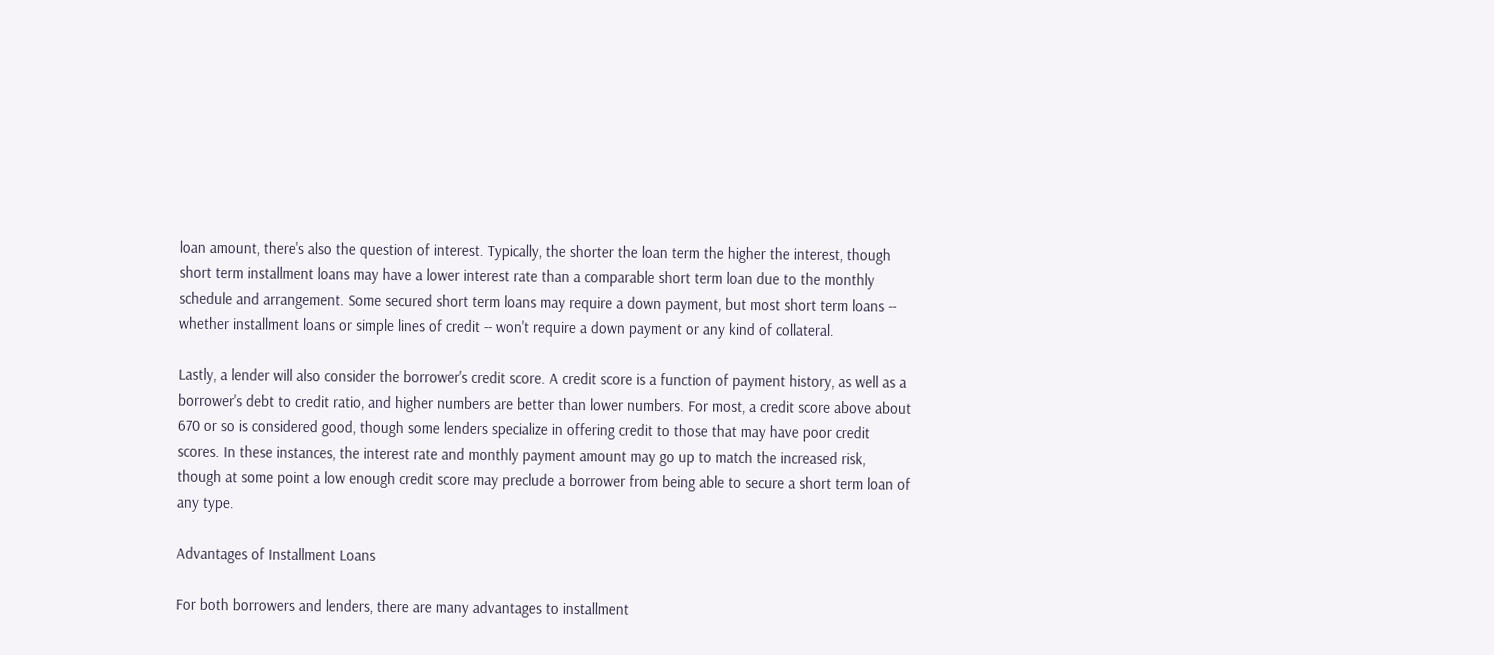loan amount, there's also the question of interest. Typically, the shorter the loan term the higher the interest, though short term installment loans may have a lower interest rate than a comparable short term loan due to the monthly schedule and arrangement. Some secured short term loans may require a down payment, but most short term loans -- whether installment loans or simple lines of credit -- won't require a down payment or any kind of collateral.

Lastly, a lender will also consider the borrower's credit score. A credit score is a function of payment history, as well as a borrower's debt to credit ratio, and higher numbers are better than lower numbers. For most, a credit score above about 670 or so is considered good, though some lenders specialize in offering credit to those that may have poor credit scores. In these instances, the interest rate and monthly payment amount may go up to match the increased risk, though at some point a low enough credit score may preclude a borrower from being able to secure a short term loan of any type.

Advantages of Installment Loans

For both borrowers and lenders, there are many advantages to installment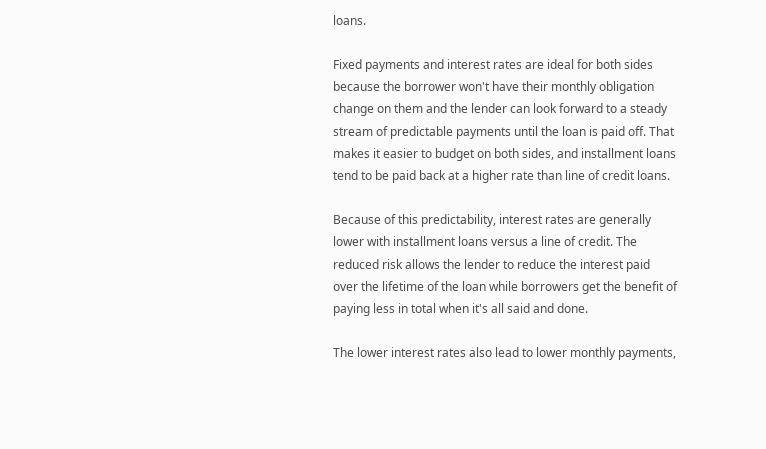loans.

Fixed payments and interest rates are ideal for both sides because the borrower won't have their monthly obligation change on them and the lender can look forward to a steady stream of predictable payments until the loan is paid off. That makes it easier to budget on both sides, and installment loans tend to be paid back at a higher rate than line of credit loans.

Because of this predictability, interest rates are generally lower with installment loans versus a line of credit. The reduced risk allows the lender to reduce the interest paid over the lifetime of the loan while borrowers get the benefit of paying less in total when it's all said and done.

The lower interest rates also lead to lower monthly payments,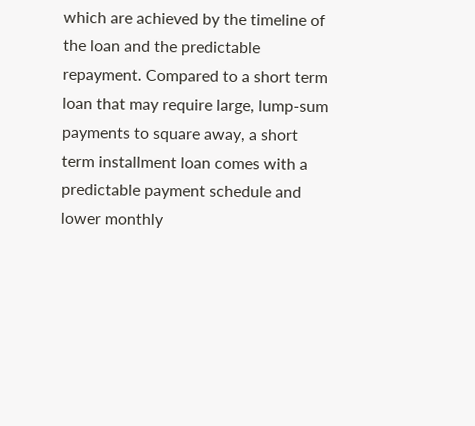which are achieved by the timeline of the loan and the predictable repayment. Compared to a short term loan that may require large, lump-sum payments to square away, a short term installment loan comes with a predictable payment schedule and lower monthly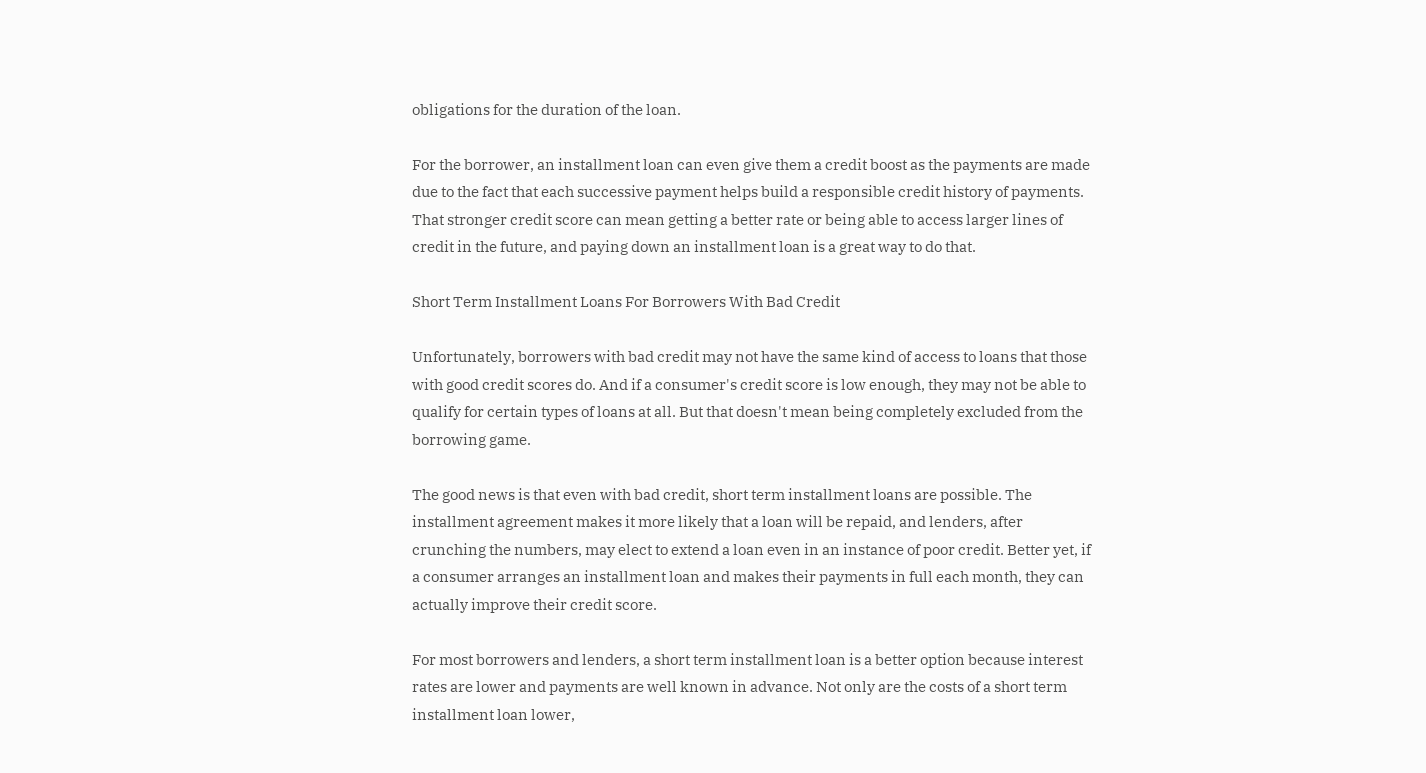obligations for the duration of the loan.

For the borrower, an installment loan can even give them a credit boost as the payments are made due to the fact that each successive payment helps build a responsible credit history of payments. That stronger credit score can mean getting a better rate or being able to access larger lines of credit in the future, and paying down an installment loan is a great way to do that.

Short Term Installment Loans For Borrowers With Bad Credit

Unfortunately, borrowers with bad credit may not have the same kind of access to loans that those with good credit scores do. And if a consumer's credit score is low enough, they may not be able to qualify for certain types of loans at all. But that doesn't mean being completely excluded from the borrowing game.

The good news is that even with bad credit, short term installment loans are possible. The installment agreement makes it more likely that a loan will be repaid, and lenders, after crunching the numbers, may elect to extend a loan even in an instance of poor credit. Better yet, if a consumer arranges an installment loan and makes their payments in full each month, they can actually improve their credit score.

For most borrowers and lenders, a short term installment loan is a better option because interest rates are lower and payments are well known in advance. Not only are the costs of a short term installment loan lower,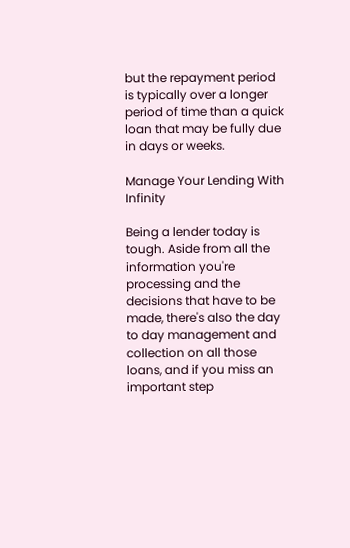but the repayment period is typically over a longer period of time than a quick loan that may be fully due in days or weeks.

Manage Your Lending With Infinity

Being a lender today is tough. Aside from all the information you're processing and the decisions that have to be made, there's also the day to day management and collection on all those loans, and if you miss an important step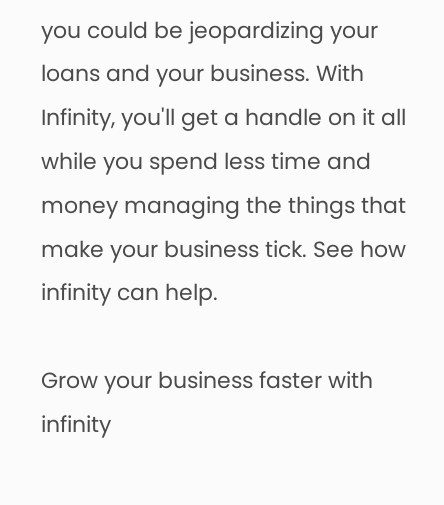you could be jeopardizing your loans and your business. With Infinity, you'll get a handle on it all while you spend less time and money managing the things that make your business tick. See how infinity can help.

Grow your business faster with infinity